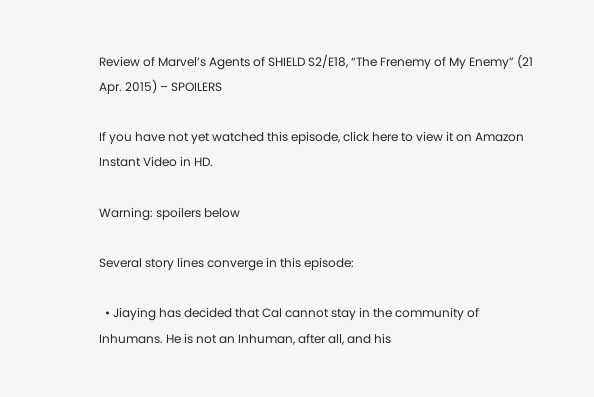Review of Marvel’s Agents of SHIELD S2/E18, “The Frenemy of My Enemy” (21 Apr. 2015) – SPOILERS

If you have not yet watched this episode, click here to view it on Amazon Instant Video in HD.

Warning: spoilers below

Several story lines converge in this episode:

  • Jiaying has decided that Cal cannot stay in the community of Inhumans. He is not an Inhuman, after all, and his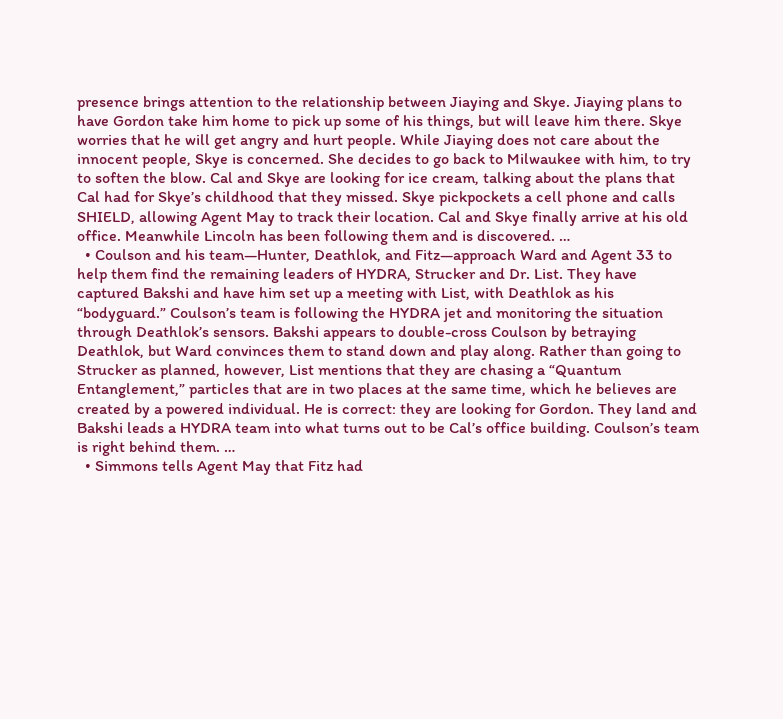presence brings attention to the relationship between Jiaying and Skye. Jiaying plans to have Gordon take him home to pick up some of his things, but will leave him there. Skye worries that he will get angry and hurt people. While Jiaying does not care about the innocent people, Skye is concerned. She decides to go back to Milwaukee with him, to try to soften the blow. Cal and Skye are looking for ice cream, talking about the plans that Cal had for Skye’s childhood that they missed. Skye pickpockets a cell phone and calls SHIELD, allowing Agent May to track their location. Cal and Skye finally arrive at his old office. Meanwhile Lincoln has been following them and is discovered. …
  • Coulson and his team—Hunter, Deathlok, and Fitz—approach Ward and Agent 33 to help them find the remaining leaders of HYDRA, Strucker and Dr. List. They have captured Bakshi and have him set up a meeting with List, with Deathlok as his “bodyguard.” Coulson’s team is following the HYDRA jet and monitoring the situation through Deathlok’s sensors. Bakshi appears to double-cross Coulson by betraying Deathlok, but Ward convinces them to stand down and play along. Rather than going to Strucker as planned, however, List mentions that they are chasing a “Quantum Entanglement,” particles that are in two places at the same time, which he believes are created by a powered individual. He is correct: they are looking for Gordon. They land and Bakshi leads a HYDRA team into what turns out to be Cal’s office building. Coulson’s team is right behind them. …
  • Simmons tells Agent May that Fitz had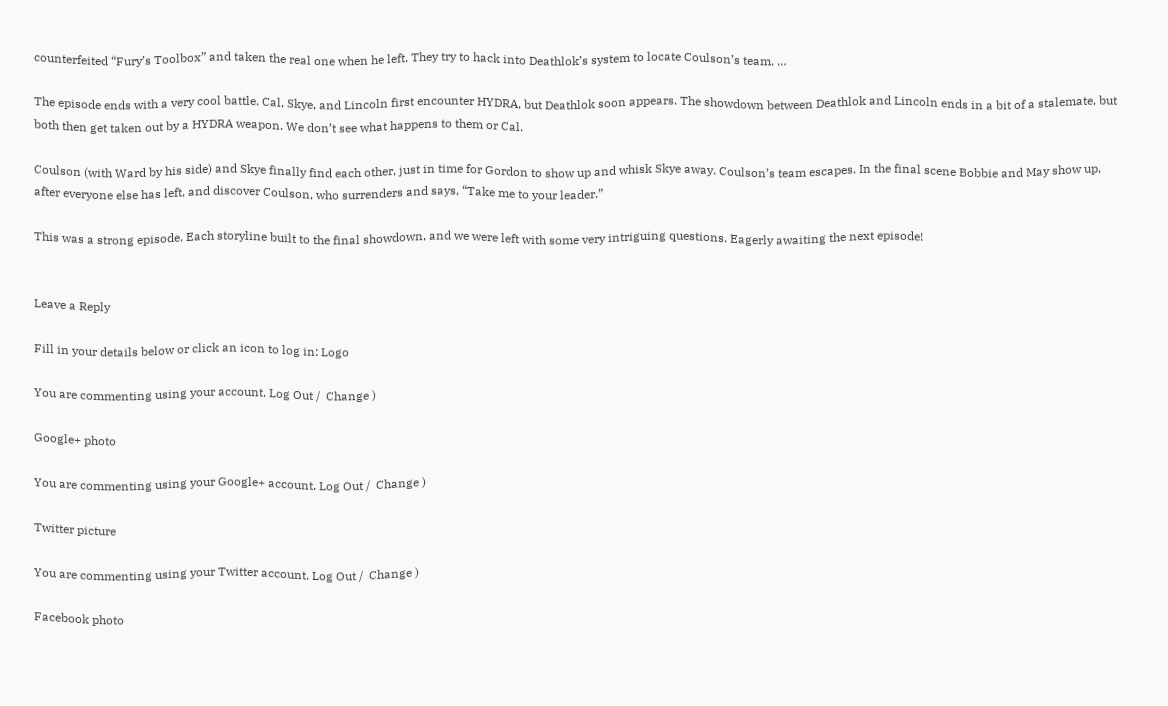counterfeited “Fury’s Toolbox” and taken the real one when he left. They try to hack into Deathlok’s system to locate Coulson’s team. …

The episode ends with a very cool battle. Cal, Skye, and Lincoln first encounter HYDRA, but Deathlok soon appears. The showdown between Deathlok and Lincoln ends in a bit of a stalemate, but both then get taken out by a HYDRA weapon. We don’t see what happens to them or Cal.

Coulson (with Ward by his side) and Skye finally find each other, just in time for Gordon to show up and whisk Skye away. Coulson’s team escapes. In the final scene Bobbie and May show up, after everyone else has left, and discover Coulson, who surrenders and says, “Take me to your leader.”

This was a strong episode. Each storyline built to the final showdown, and we were left with some very intriguing questions. Eagerly awaiting the next episode!


Leave a Reply

Fill in your details below or click an icon to log in: Logo

You are commenting using your account. Log Out /  Change )

Google+ photo

You are commenting using your Google+ account. Log Out /  Change )

Twitter picture

You are commenting using your Twitter account. Log Out /  Change )

Facebook photo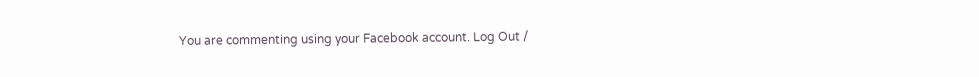You are commenting using your Facebook account. Log Out /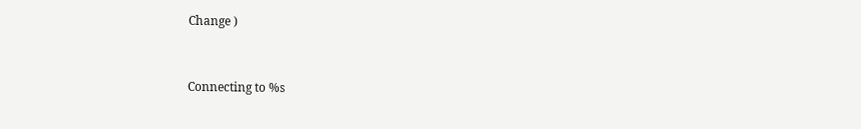Change )


Connecting to %s